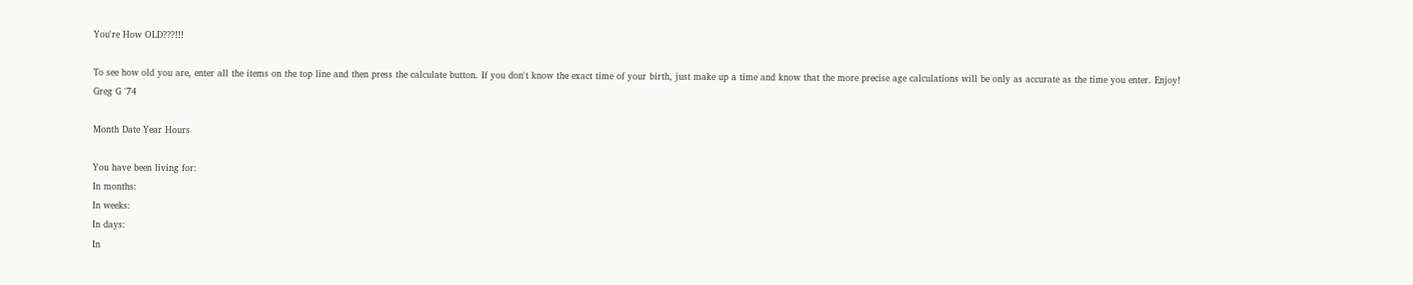You're How OLD???!!!

To see how old you are, enter all the items on the top line and then press the calculate button. If you don't know the exact time of your birth, just make up a time and know that the more precise age calculations will be only as accurate as the time you enter. Enjoy!
Greg G '74

Month Date Year Hours

You have been living for:
In months:
In weeks:
In days:
In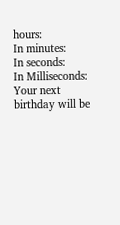hours:
In minutes:
In seconds:
In Milliseconds:
Your next birthday will be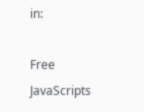in:

Free JavaScripts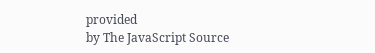provided
by The JavaScript Source